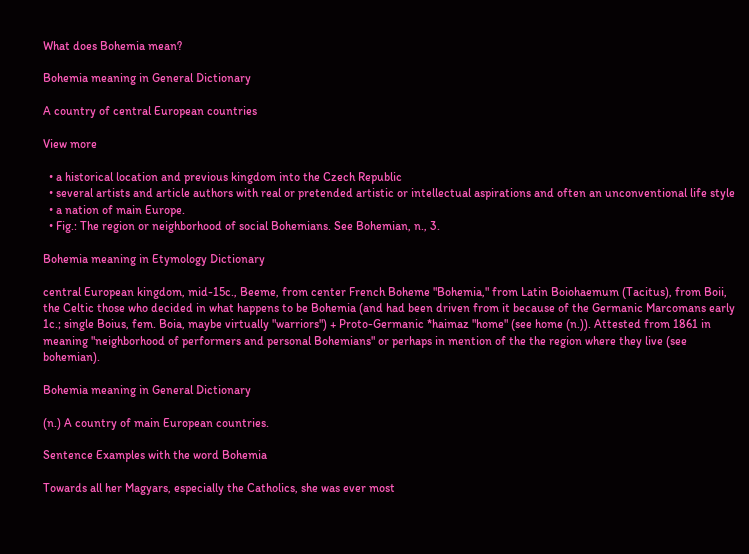What does Bohemia mean?

Bohemia meaning in General Dictionary

A country of central European countries

View more

  • a historical location and previous kingdom into the Czech Republic
  • several artists and article authors with real or pretended artistic or intellectual aspirations and often an unconventional life style
  • a nation of main Europe.
  • Fig.: The region or neighborhood of social Bohemians. See Bohemian, n., 3.

Bohemia meaning in Etymology Dictionary

central European kingdom, mid-15c., Beeme, from center French Boheme "Bohemia," from Latin Boiohaemum (Tacitus), from Boii, the Celtic those who decided in what happens to be Bohemia (and had been driven from it because of the Germanic Marcomans early 1c.; single Boius, fem. Boia, maybe virtually "warriors") + Proto-Germanic *haimaz "home" (see home (n.)). Attested from 1861 in meaning "neighborhood of performers and personal Bohemians" or perhaps in mention of the the region where they live (see bohemian).

Bohemia meaning in General Dictionary

(n.) A country of main European countries.

Sentence Examples with the word Bohemia

Towards all her Magyars, especially the Catholics, she was ever most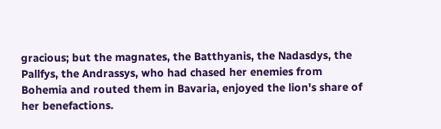gracious; but the magnates, the Batthyanis, the Nadasdys, the Pallfys, the Andrassys, who had chased her enemies from Bohemia and routed them in Bavaria, enjoyed the lion's share of her benefactions.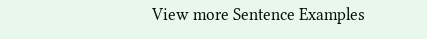View more Sentence Examples